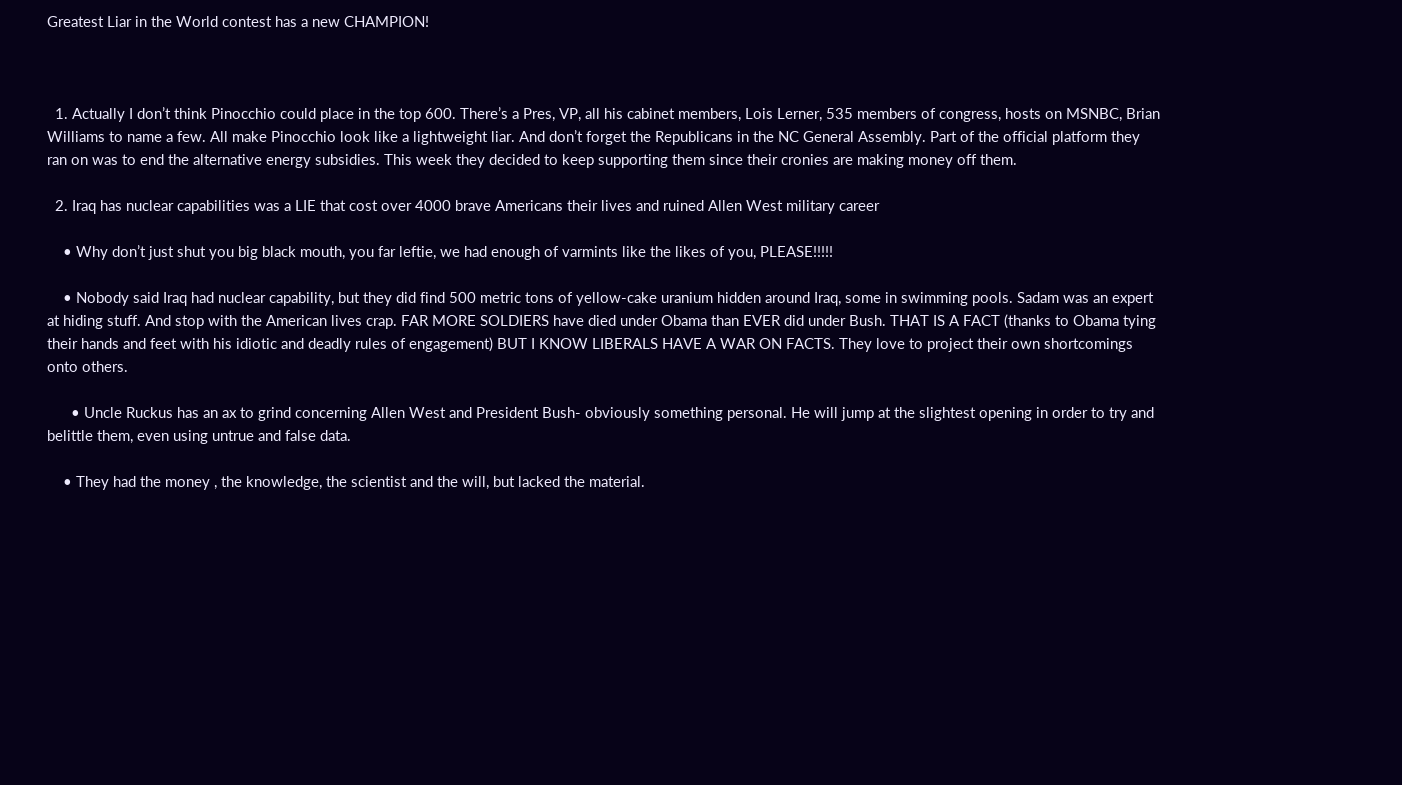Greatest Liar in the World contest has a new CHAMPION!



  1. Actually I don’t think Pinocchio could place in the top 600. There’s a Pres, VP, all his cabinet members, Lois Lerner, 535 members of congress, hosts on MSNBC, Brian Williams to name a few. All make Pinocchio look like a lightweight liar. And don’t forget the Republicans in the NC General Assembly. Part of the official platform they ran on was to end the alternative energy subsidies. This week they decided to keep supporting them since their cronies are making money off them.

  2. Iraq has nuclear capabilities was a LIE that cost over 4000 brave Americans their lives and ruined Allen West military career

    • Why don’t just shut you big black mouth, you far leftie, we had enough of varmints like the likes of you, PLEASE!!!!!

    • Nobody said Iraq had nuclear capability, but they did find 500 metric tons of yellow-cake uranium hidden around Iraq, some in swimming pools. Sadam was an expert at hiding stuff. And stop with the American lives crap. FAR MORE SOLDIERS have died under Obama than EVER did under Bush. THAT IS A FACT (thanks to Obama tying their hands and feet with his idiotic and deadly rules of engagement) BUT I KNOW LIBERALS HAVE A WAR ON FACTS. They love to project their own shortcomings onto others.

      • Uncle Ruckus has an ax to grind concerning Allen West and President Bush- obviously something personal. He will jump at the slightest opening in order to try and belittle them, even using untrue and false data.

    • They had the money , the knowledge, the scientist and the will, but lacked the material.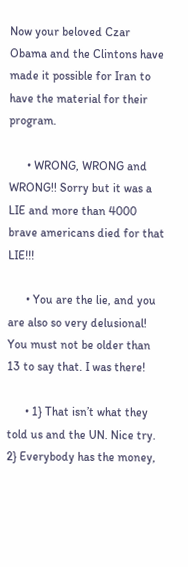Now your beloved Czar Obama and the Clintons have made it possible for Iran to have the material for their program.

      • WRONG, WRONG and WRONG!! Sorry but it was a LIE and more than 4000 brave americans died for that LIE!!!

      • You are the lie, and you are also so very delusional! You must not be older than 13 to say that. I was there!

      • 1} That isn’t what they told us and the UN. Nice try. 2} Everybody has the money,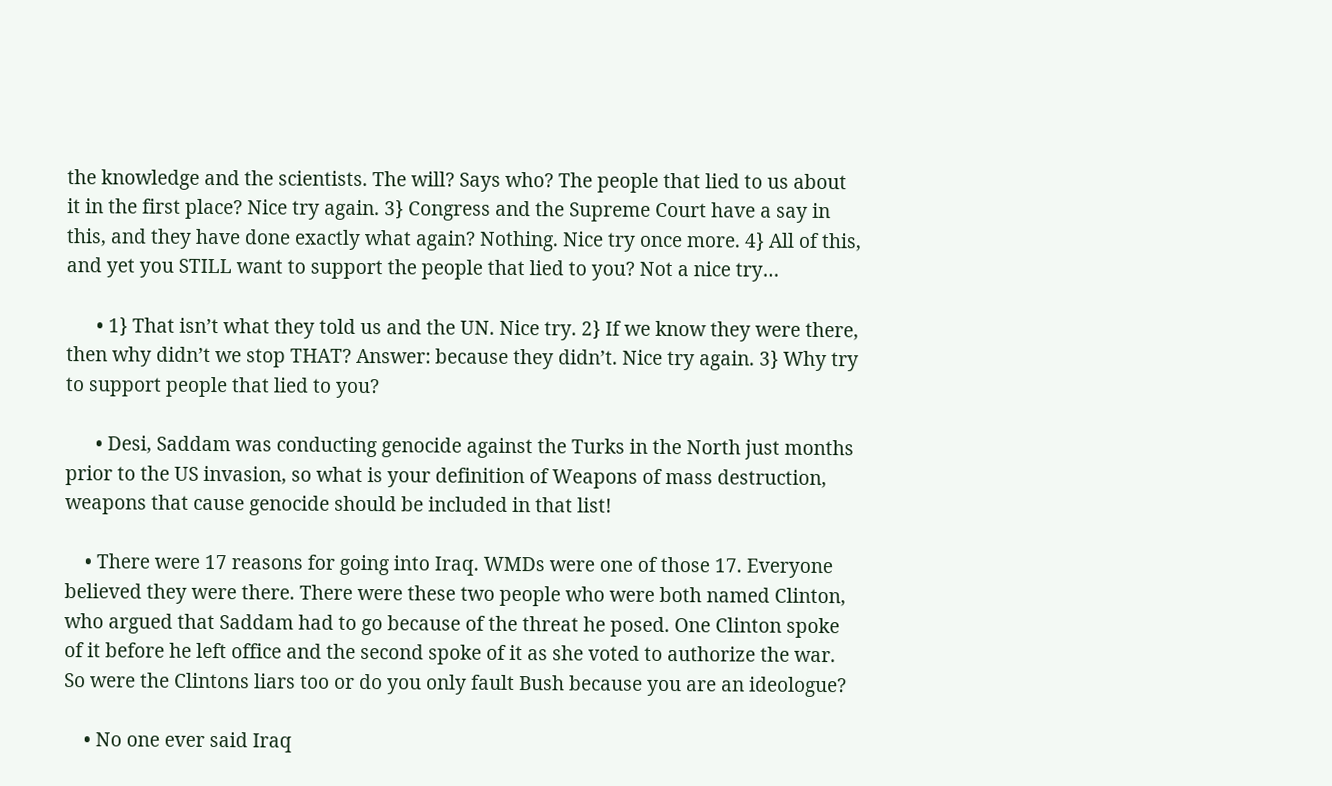the knowledge and the scientists. The will? Says who? The people that lied to us about it in the first place? Nice try again. 3} Congress and the Supreme Court have a say in this, and they have done exactly what again? Nothing. Nice try once more. 4} All of this, and yet you STILL want to support the people that lied to you? Not a nice try…

      • 1} That isn’t what they told us and the UN. Nice try. 2} If we know they were there, then why didn’t we stop THAT? Answer: because they didn’t. Nice try again. 3} Why try to support people that lied to you?

      • Desi, Saddam was conducting genocide against the Turks in the North just months prior to the US invasion, so what is your definition of Weapons of mass destruction, weapons that cause genocide should be included in that list!

    • There were 17 reasons for going into Iraq. WMDs were one of those 17. Everyone believed they were there. There were these two people who were both named Clinton, who argued that Saddam had to go because of the threat he posed. One Clinton spoke of it before he left office and the second spoke of it as she voted to authorize the war. So were the Clintons liars too or do you only fault Bush because you are an ideologue?

    • No one ever said Iraq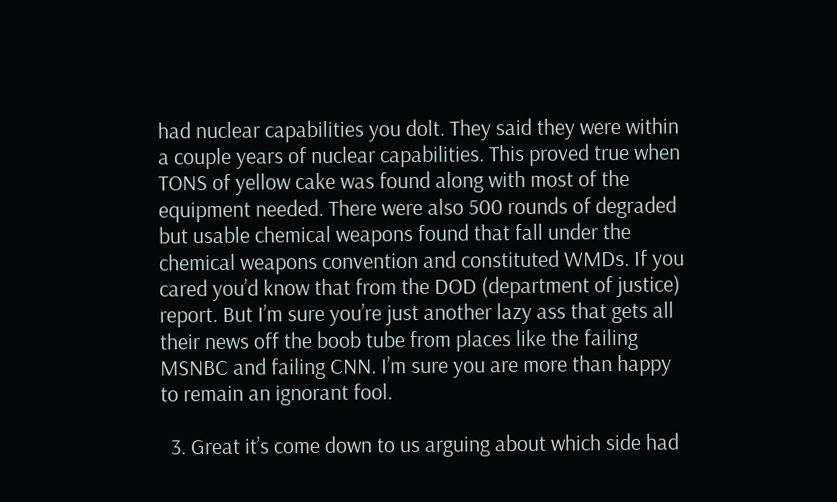had nuclear capabilities you dolt. They said they were within a couple years of nuclear capabilities. This proved true when TONS of yellow cake was found along with most of the equipment needed. There were also 500 rounds of degraded but usable chemical weapons found that fall under the chemical weapons convention and constituted WMDs. If you cared you’d know that from the DOD (department of justice) report. But I’m sure you’re just another lazy ass that gets all their news off the boob tube from places like the failing MSNBC and failing CNN. I’m sure you are more than happy to remain an ignorant fool.

  3. Great it’s come down to us arguing about which side had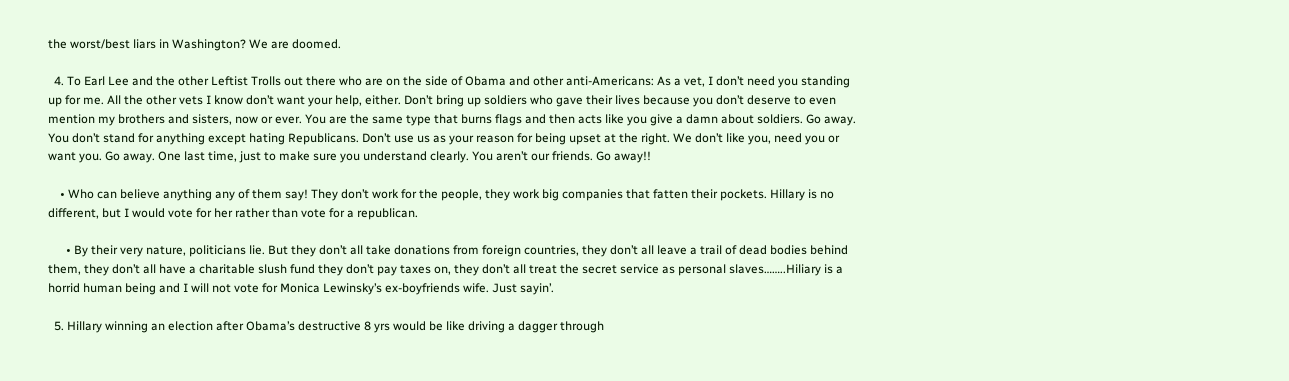the worst/best liars in Washington? We are doomed.

  4. To Earl Lee and the other Leftist Trolls out there who are on the side of Obama and other anti-Americans: As a vet, I don’t need you standing up for me. All the other vets I know don’t want your help, either. Don’t bring up soldiers who gave their lives because you don’t deserve to even mention my brothers and sisters, now or ever. You are the same type that burns flags and then acts like you give a damn about soldiers. Go away. You don’t stand for anything except hating Republicans. Don’t use us as your reason for being upset at the right. We don’t like you, need you or want you. Go away. One last time, just to make sure you understand clearly. You aren’t our friends. Go away!!

    • Who can believe anything any of them say! They don’t work for the people, they work big companies that fatten their pockets. Hillary is no different, but I would vote for her rather than vote for a republican.

      • By their very nature, politicians lie. But they don’t all take donations from foreign countries, they don’t all leave a trail of dead bodies behind them, they don’t all have a charitable slush fund they don’t pay taxes on, they don’t all treat the secret service as personal slaves……..Hiliary is a horrid human being and I will not vote for Monica Lewinsky’s ex-boyfriends wife. Just sayin’.

  5. Hillary winning an election after Obama’s destructive 8 yrs would be like driving a dagger through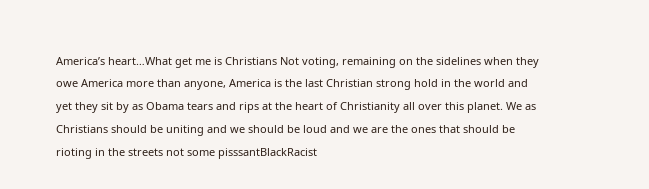America’s heart…What get me is Christians Not voting, remaining on the sidelines when they owe America more than anyone, America is the last Christian strong hold in the world and yet they sit by as Obama tears and rips at the heart of Christianity all over this planet. We as Christians should be uniting and we should be loud and we are the ones that should be rioting in the streets not some pisssantBlackRacist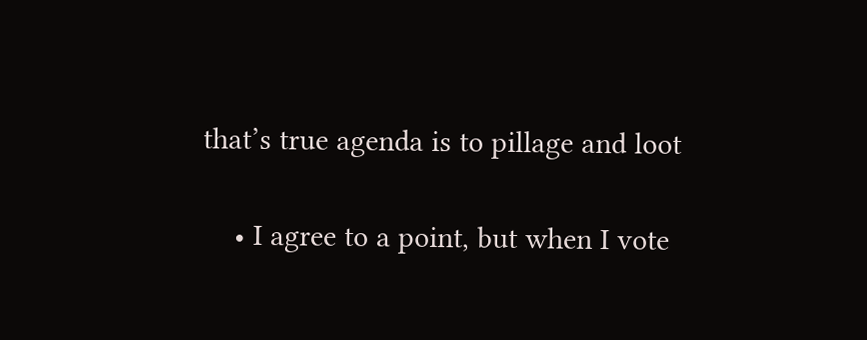that’s true agenda is to pillage and loot

    • I agree to a point, but when I vote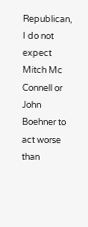Republican, I do not expect Mitch Mc Connell or John Boehner to act worse than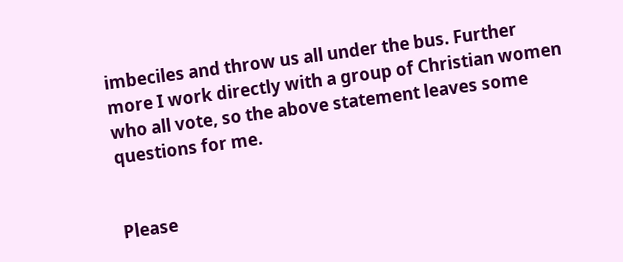imbeciles and throw us all under the bus. Further more I work directly with a group of Christian women who all vote, so the above statement leaves some questions for me.


Please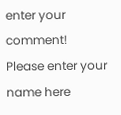enter your comment!
Please enter your name here